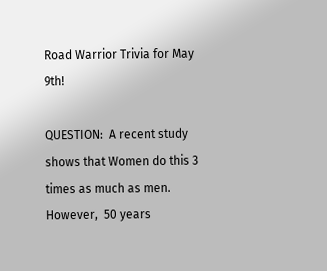Road Warrior Trivia for May 9th!

QUESTION:  A recent study shows that Women do this 3 times as much as men.  However,  50 years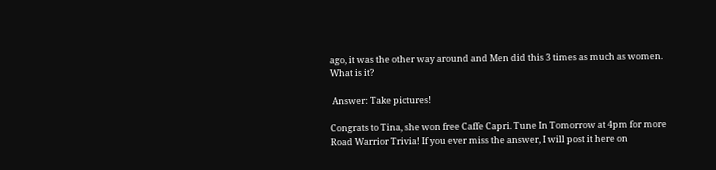ago, it was the other way around and Men did this 3 times as much as women.  What is it?

 Answer: Take pictures!

Congrats to Tina, she won free Caffe Capri. Tune In Tomorrow at 4pm for more Road Warrior Trivia! If you ever miss the answer, I will post it here on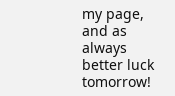my page, and as always better luck tomorrow!